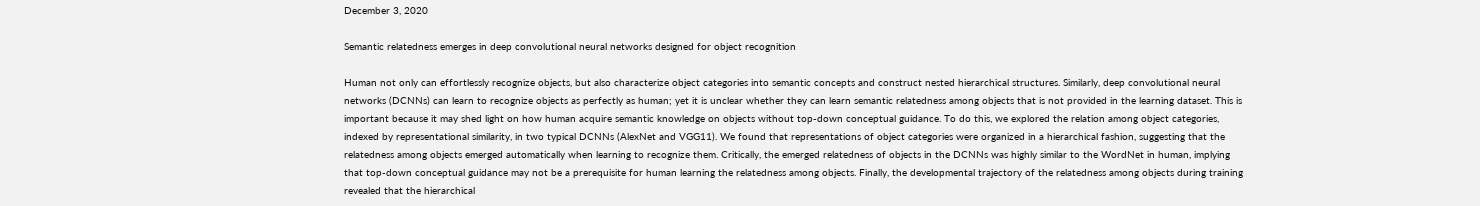December 3, 2020

Semantic relatedness emerges in deep convolutional neural networks designed for object recognition

Human not only can effortlessly recognize objects, but also characterize object categories into semantic concepts and construct nested hierarchical structures. Similarly, deep convolutional neural networks (DCNNs) can learn to recognize objects as perfectly as human; yet it is unclear whether they can learn semantic relatedness among objects that is not provided in the learning dataset. This is important because it may shed light on how human acquire semantic knowledge on objects without top-down conceptual guidance. To do this, we explored the relation among object categories, indexed by representational similarity, in two typical DCNNs (AlexNet and VGG11). We found that representations of object categories were organized in a hierarchical fashion, suggesting that the relatedness among objects emerged automatically when learning to recognize them. Critically, the emerged relatedness of objects in the DCNNs was highly similar to the WordNet in human, implying that top-down conceptual guidance may not be a prerequisite for human learning the relatedness among objects. Finally, the developmental trajectory of the relatedness among objects during training revealed that the hierarchical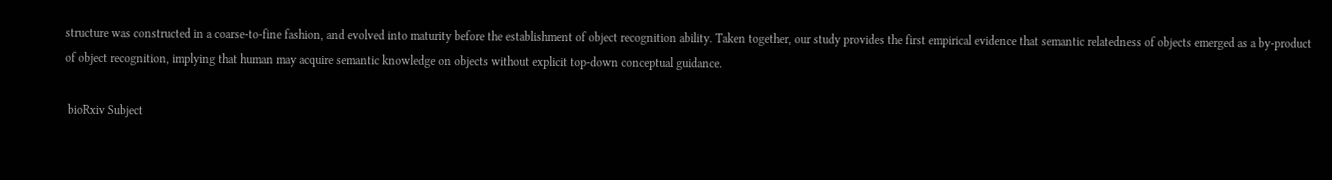structure was constructed in a coarse-to-fine fashion, and evolved into maturity before the establishment of object recognition ability. Taken together, our study provides the first empirical evidence that semantic relatedness of objects emerged as a by-product of object recognition, implying that human may acquire semantic knowledge on objects without explicit top-down conceptual guidance.

 bioRxiv Subject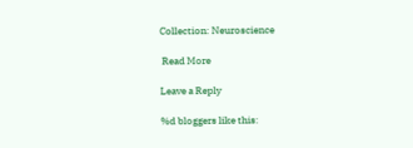Collection: Neuroscience

 Read More

Leave a Reply

%d bloggers like this: